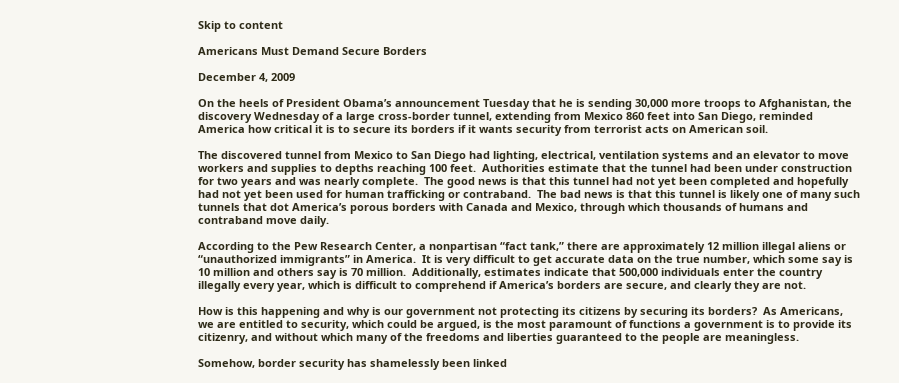Skip to content

Americans Must Demand Secure Borders

December 4, 2009

On the heels of President Obama’s announcement Tuesday that he is sending 30,000 more troops to Afghanistan, the discovery Wednesday of a large cross-border tunnel, extending from Mexico 860 feet into San Diego, reminded America how critical it is to secure its borders if it wants security from terrorist acts on American soil.

The discovered tunnel from Mexico to San Diego had lighting, electrical, ventilation systems and an elevator to move workers and supplies to depths reaching 100 feet.  Authorities estimate that the tunnel had been under construction for two years and was nearly complete.  The good news is that this tunnel had not yet been completed and hopefully had not yet been used for human trafficking or contraband.  The bad news is that this tunnel is likely one of many such tunnels that dot America’s porous borders with Canada and Mexico, through which thousands of humans and contraband move daily.

According to the Pew Research Center, a nonpartisan “fact tank,” there are approximately 12 million illegal aliens or “unauthorized immigrants” in America.  It is very difficult to get accurate data on the true number, which some say is 10 million and others say is 70 million.  Additionally, estimates indicate that 500,000 individuals enter the country illegally every year, which is difficult to comprehend if America’s borders are secure, and clearly they are not.

How is this happening and why is our government not protecting its citizens by securing its borders?  As Americans, we are entitled to security, which could be argued, is the most paramount of functions a government is to provide its citizenry, and without which many of the freedoms and liberties guaranteed to the people are meaningless.

Somehow, border security has shamelessly been linked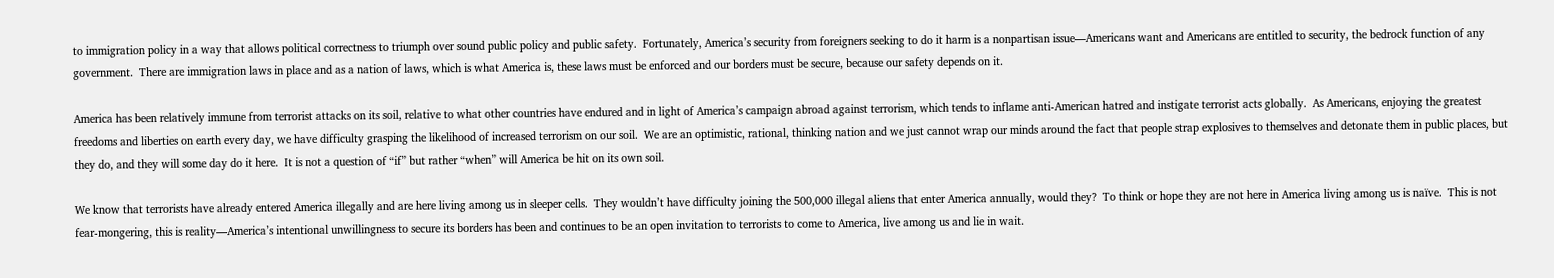to immigration policy in a way that allows political correctness to triumph over sound public policy and public safety.  Fortunately, America’s security from foreigners seeking to do it harm is a nonpartisan issue—Americans want and Americans are entitled to security, the bedrock function of any government.  There are immigration laws in place and as a nation of laws, which is what America is, these laws must be enforced and our borders must be secure, because our safety depends on it.

America has been relatively immune from terrorist attacks on its soil, relative to what other countries have endured and in light of America’s campaign abroad against terrorism, which tends to inflame anti-American hatred and instigate terrorist acts globally.  As Americans, enjoying the greatest freedoms and liberties on earth every day, we have difficulty grasping the likelihood of increased terrorism on our soil.  We are an optimistic, rational, thinking nation and we just cannot wrap our minds around the fact that people strap explosives to themselves and detonate them in public places, but they do, and they will some day do it here.  It is not a question of “if” but rather “when” will America be hit on its own soil.

We know that terrorists have already entered America illegally and are here living among us in sleeper cells.  They wouldn’t have difficulty joining the 500,000 illegal aliens that enter America annually, would they?  To think or hope they are not here in America living among us is naïve.  This is not fear-mongering, this is reality—America’s intentional unwillingness to secure its borders has been and continues to be an open invitation to terrorists to come to America, live among us and lie in wait.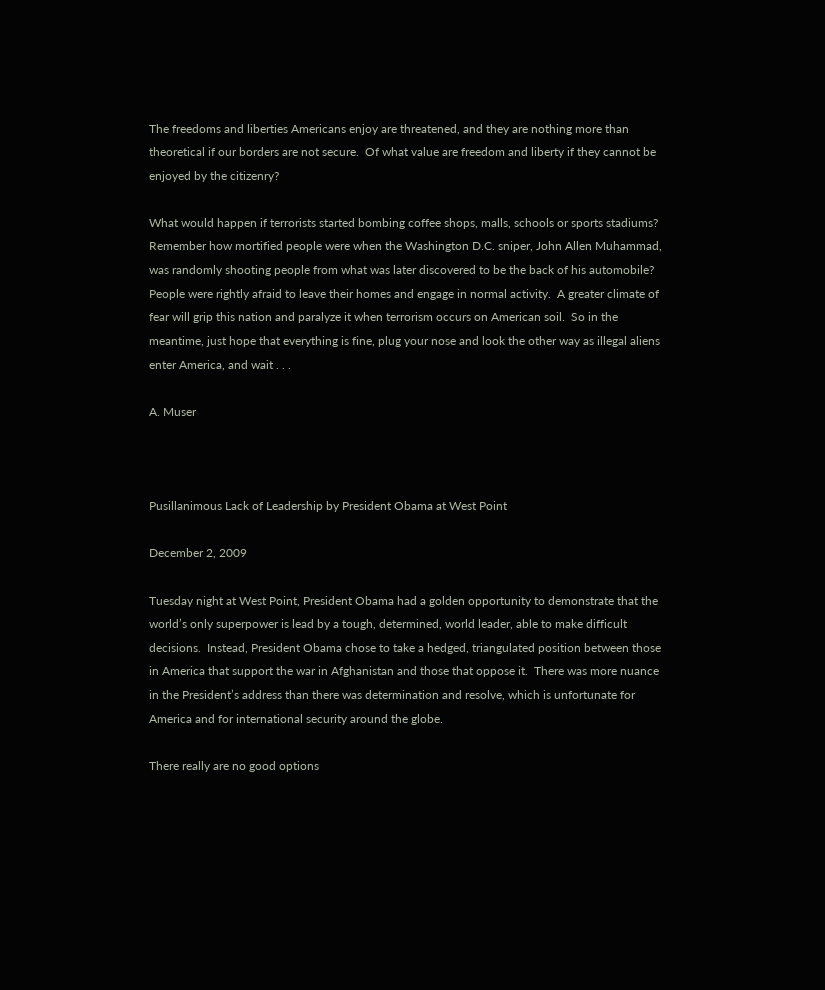The freedoms and liberties Americans enjoy are threatened, and they are nothing more than theoretical if our borders are not secure.  Of what value are freedom and liberty if they cannot be enjoyed by the citizenry?

What would happen if terrorists started bombing coffee shops, malls, schools or sports stadiums?  Remember how mortified people were when the Washington D.C. sniper, John Allen Muhammad, was randomly shooting people from what was later discovered to be the back of his automobile?  People were rightly afraid to leave their homes and engage in normal activity.  A greater climate of fear will grip this nation and paralyze it when terrorism occurs on American soil.  So in the meantime, just hope that everything is fine, plug your nose and look the other way as illegal aliens enter America, and wait . . .

A. Muser



Pusillanimous Lack of Leadership by President Obama at West Point

December 2, 2009

Tuesday night at West Point, President Obama had a golden opportunity to demonstrate that the world’s only superpower is lead by a tough, determined, world leader, able to make difficult decisions.  Instead, President Obama chose to take a hedged, triangulated position between those in America that support the war in Afghanistan and those that oppose it.  There was more nuance in the President’s address than there was determination and resolve, which is unfortunate for America and for international security around the globe.

There really are no good options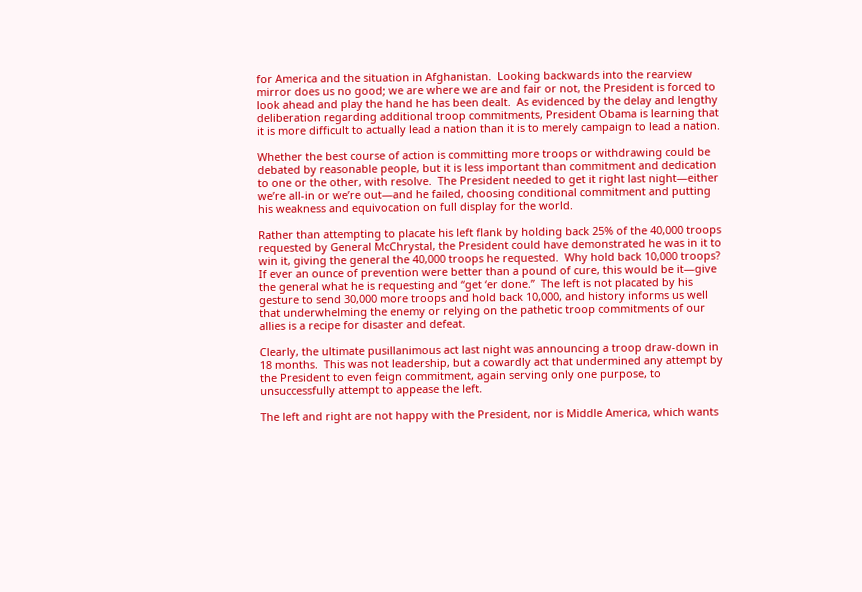for America and the situation in Afghanistan.  Looking backwards into the rearview mirror does us no good; we are where we are and fair or not, the President is forced to look ahead and play the hand he has been dealt.  As evidenced by the delay and lengthy deliberation regarding additional troop commitments, President Obama is learning that it is more difficult to actually lead a nation than it is to merely campaign to lead a nation.

Whether the best course of action is committing more troops or withdrawing could be debated by reasonable people, but it is less important than commitment and dedication to one or the other, with resolve.  The President needed to get it right last night—either we’re all-in or we’re out—and he failed, choosing conditional commitment and putting his weakness and equivocation on full display for the world.

Rather than attempting to placate his left flank by holding back 25% of the 40,000 troops requested by General McChrystal, the President could have demonstrated he was in it to win it, giving the general the 40,000 troops he requested.  Why hold back 10,000 troops?  If ever an ounce of prevention were better than a pound of cure, this would be it—give the general what he is requesting and “get ‘er done.”  The left is not placated by his gesture to send 30,000 more troops and hold back 10,000, and history informs us well that underwhelming the enemy or relying on the pathetic troop commitments of our allies is a recipe for disaster and defeat.

Clearly, the ultimate pusillanimous act last night was announcing a troop draw-down in 18 months.  This was not leadership, but a cowardly act that undermined any attempt by the President to even feign commitment, again serving only one purpose, to unsuccessfully attempt to appease the left.

The left and right are not happy with the President, nor is Middle America, which wants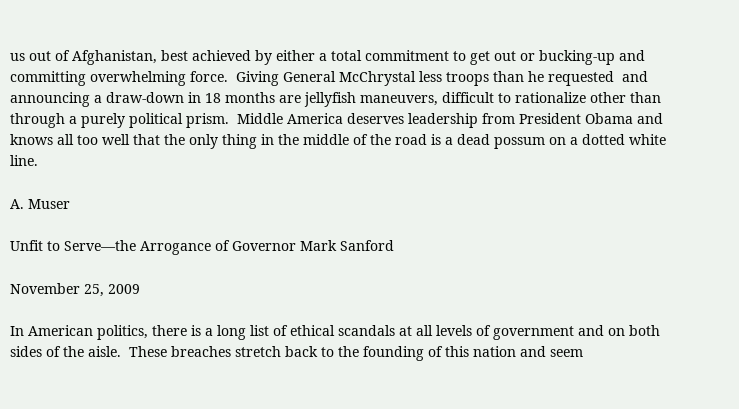us out of Afghanistan, best achieved by either a total commitment to get out or bucking-up and committing overwhelming force.  Giving General McChrystal less troops than he requested  and announcing a draw-down in 18 months are jellyfish maneuvers, difficult to rationalize other than through a purely political prism.  Middle America deserves leadership from President Obama and knows all too well that the only thing in the middle of the road is a dead possum on a dotted white line.

A. Muser

Unfit to Serve—the Arrogance of Governor Mark Sanford

November 25, 2009

In American politics, there is a long list of ethical scandals at all levels of government and on both sides of the aisle.  These breaches stretch back to the founding of this nation and seem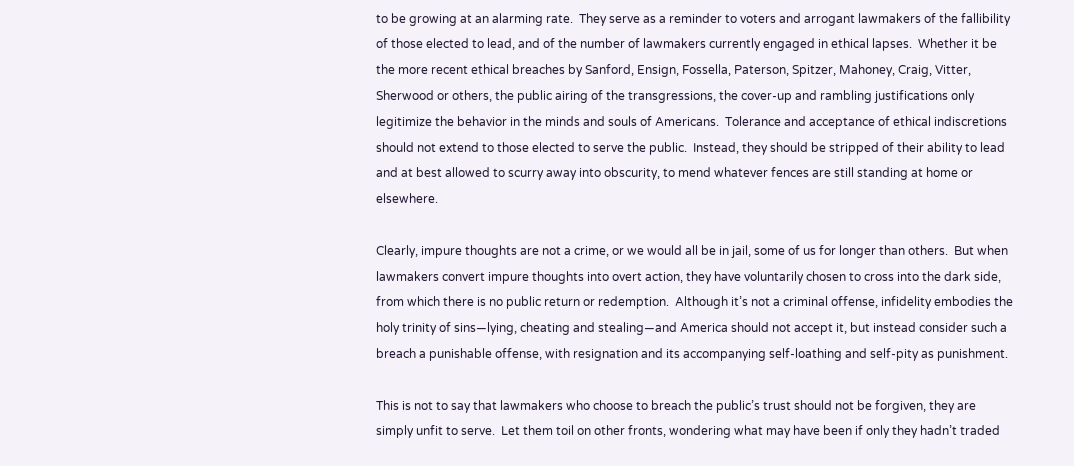to be growing at an alarming rate.  They serve as a reminder to voters and arrogant lawmakers of the fallibility of those elected to lead, and of the number of lawmakers currently engaged in ethical lapses.  Whether it be the more recent ethical breaches by Sanford, Ensign, Fossella, Paterson, Spitzer, Mahoney, Craig, Vitter, Sherwood or others, the public airing of the transgressions, the cover-up and rambling justifications only legitimize the behavior in the minds and souls of Americans.  Tolerance and acceptance of ethical indiscretions should not extend to those elected to serve the public.  Instead, they should be stripped of their ability to lead and at best allowed to scurry away into obscurity, to mend whatever fences are still standing at home or elsewhere.

Clearly, impure thoughts are not a crime, or we would all be in jail, some of us for longer than others.  But when lawmakers convert impure thoughts into overt action, they have voluntarily chosen to cross into the dark side, from which there is no public return or redemption.  Although it’s not a criminal offense, infidelity embodies the holy trinity of sins—lying, cheating and stealing—and America should not accept it, but instead consider such a breach a punishable offense, with resignation and its accompanying self-loathing and self-pity as punishment.

This is not to say that lawmakers who choose to breach the public’s trust should not be forgiven, they are simply unfit to serve.  Let them toil on other fronts, wondering what may have been if only they hadn’t traded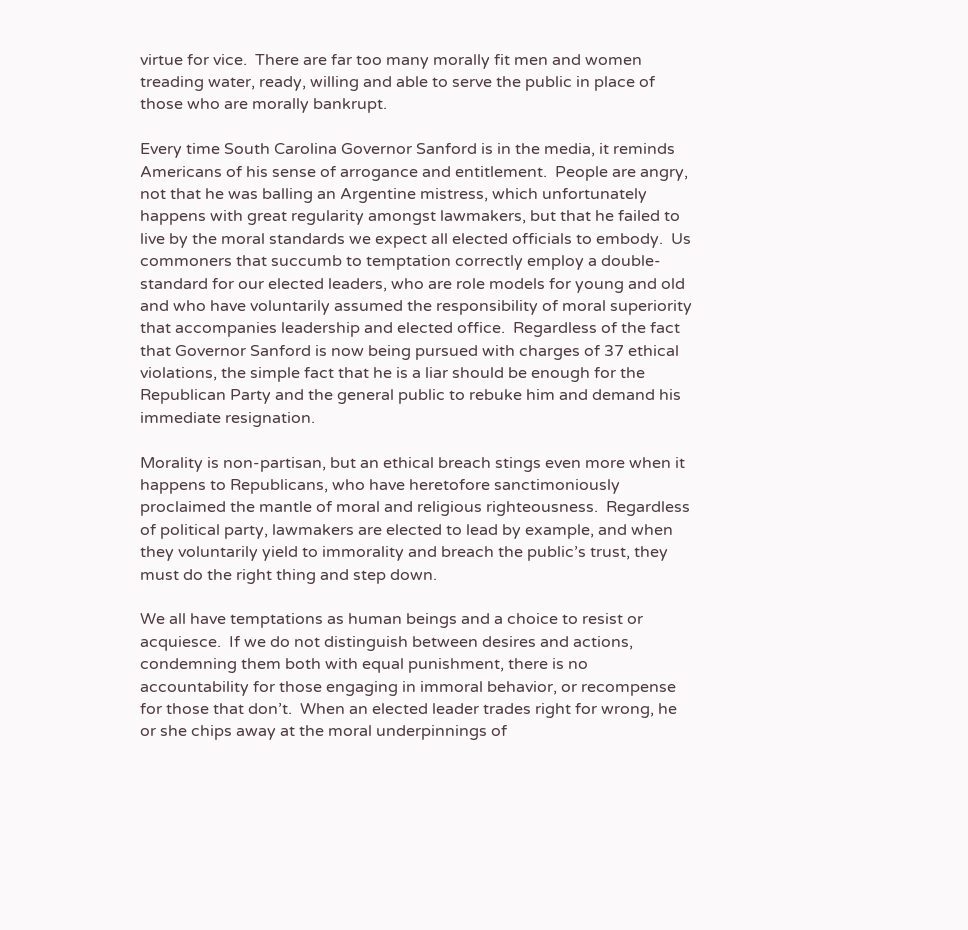virtue for vice.  There are far too many morally fit men and women treading water, ready, willing and able to serve the public in place of those who are morally bankrupt.

Every time South Carolina Governor Sanford is in the media, it reminds Americans of his sense of arrogance and entitlement.  People are angry, not that he was balling an Argentine mistress, which unfortunately happens with great regularity amongst lawmakers, but that he failed to live by the moral standards we expect all elected officials to embody.  Us commoners that succumb to temptation correctly employ a double-standard for our elected leaders, who are role models for young and old and who have voluntarily assumed the responsibility of moral superiority that accompanies leadership and elected office.  Regardless of the fact that Governor Sanford is now being pursued with charges of 37 ethical violations, the simple fact that he is a liar should be enough for the Republican Party and the general public to rebuke him and demand his immediate resignation.

Morality is non-partisan, but an ethical breach stings even more when it happens to Republicans, who have heretofore sanctimoniously proclaimed the mantle of moral and religious righteousness.  Regardless of political party, lawmakers are elected to lead by example, and when they voluntarily yield to immorality and breach the public’s trust, they must do the right thing and step down.

We all have temptations as human beings and a choice to resist or acquiesce.  If we do not distinguish between desires and actions, condemning them both with equal punishment, there is no accountability for those engaging in immoral behavior, or recompense for those that don’t.  When an elected leader trades right for wrong, he or she chips away at the moral underpinnings of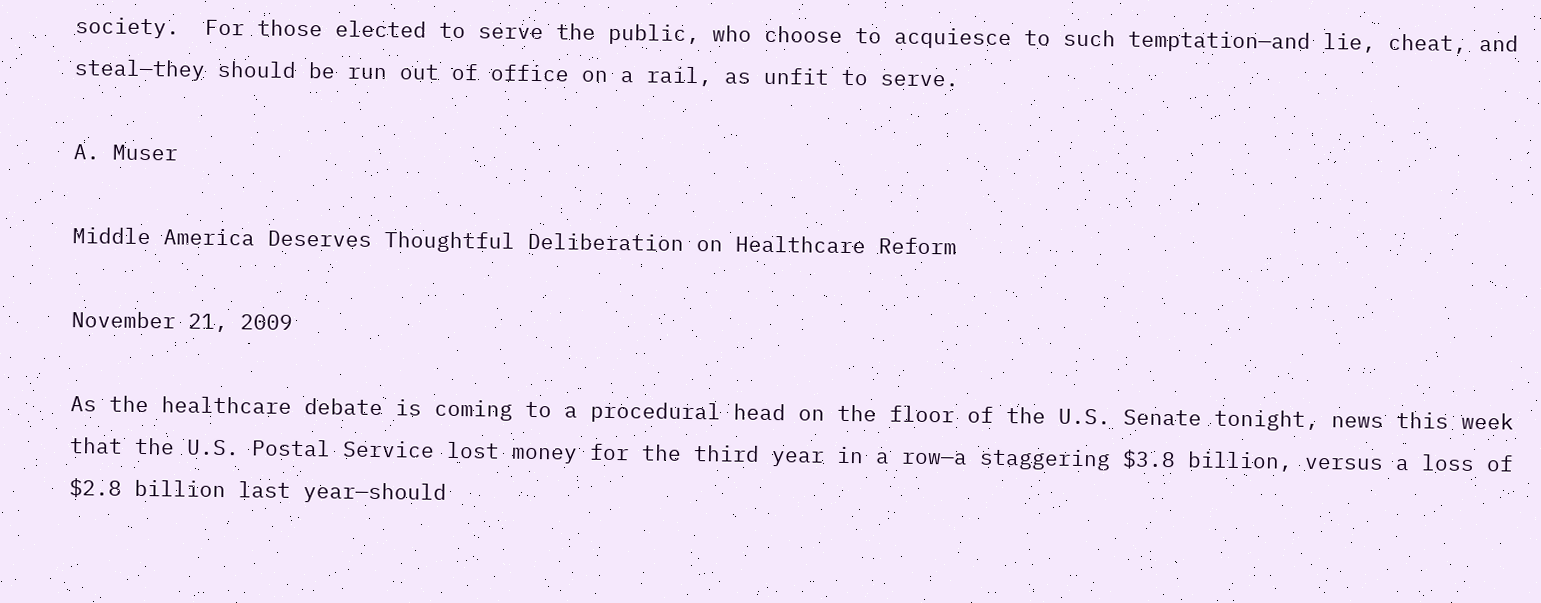society.  For those elected to serve the public, who choose to acquiesce to such temptation—and lie, cheat, and steal—they should be run out of office on a rail, as unfit to serve.

A. Muser

Middle America Deserves Thoughtful Deliberation on Healthcare Reform

November 21, 2009

As the healthcare debate is coming to a procedural head on the floor of the U.S. Senate tonight, news this week that the U.S. Postal Service lost money for the third year in a row—a staggering $3.8 billion, versus a loss of $2.8 billion last year—should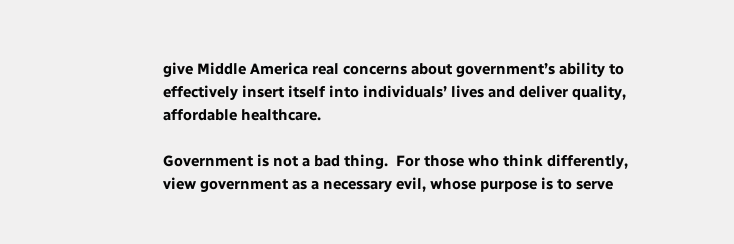give Middle America real concerns about government’s ability to effectively insert itself into individuals’ lives and deliver quality, affordable healthcare.

Government is not a bad thing.  For those who think differently, view government as a necessary evil, whose purpose is to serve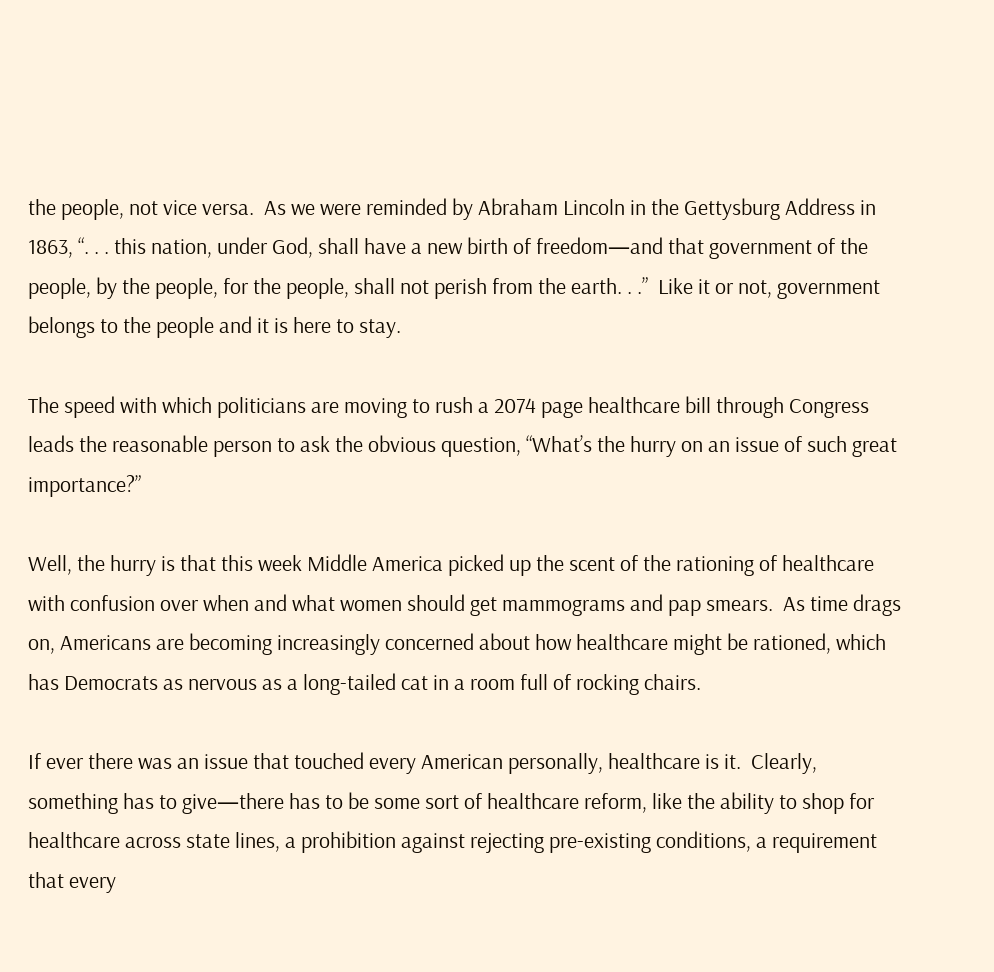the people, not vice versa.  As we were reminded by Abraham Lincoln in the Gettysburg Address in 1863, “. . . this nation, under God, shall have a new birth of freedom—and that government of the people, by the people, for the people, shall not perish from the earth. . .”  Like it or not, government belongs to the people and it is here to stay.

The speed with which politicians are moving to rush a 2074 page healthcare bill through Congress leads the reasonable person to ask the obvious question, “What’s the hurry on an issue of such great importance?”

Well, the hurry is that this week Middle America picked up the scent of the rationing of healthcare with confusion over when and what women should get mammograms and pap smears.  As time drags on, Americans are becoming increasingly concerned about how healthcare might be rationed, which has Democrats as nervous as a long-tailed cat in a room full of rocking chairs.

If ever there was an issue that touched every American personally, healthcare is it.  Clearly, something has to give—there has to be some sort of healthcare reform, like the ability to shop for healthcare across state lines, a prohibition against rejecting pre-existing conditions, a requirement that every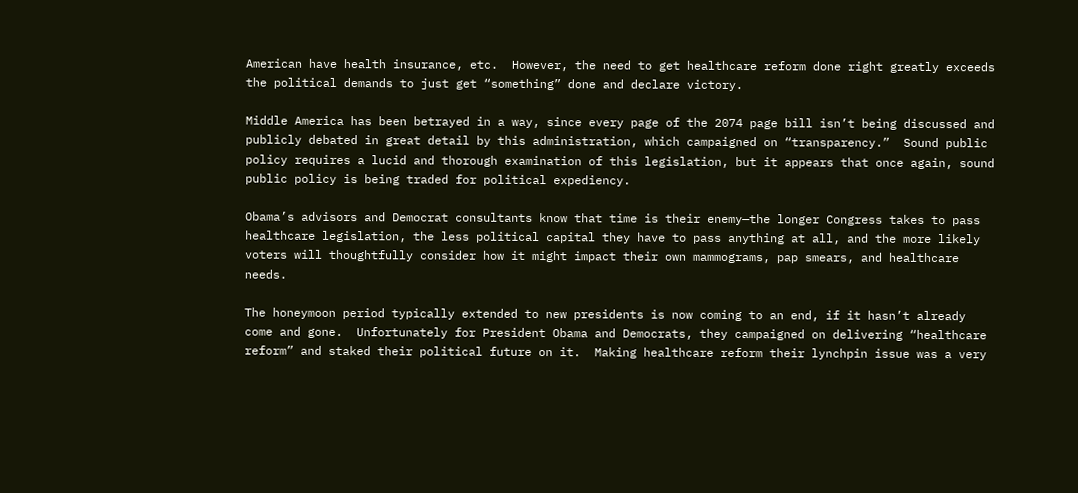American have health insurance, etc.  However, the need to get healthcare reform done right greatly exceeds the political demands to just get “something” done and declare victory.

Middle America has been betrayed in a way, since every page of the 2074 page bill isn’t being discussed and publicly debated in great detail by this administration, which campaigned on “transparency.”  Sound public policy requires a lucid and thorough examination of this legislation, but it appears that once again, sound public policy is being traded for political expediency.

Obama’s advisors and Democrat consultants know that time is their enemy—the longer Congress takes to pass healthcare legislation, the less political capital they have to pass anything at all, and the more likely voters will thoughtfully consider how it might impact their own mammograms, pap smears, and healthcare needs.

The honeymoon period typically extended to new presidents is now coming to an end, if it hasn’t already come and gone.  Unfortunately for President Obama and Democrats, they campaigned on delivering “healthcare reform” and staked their political future on it.  Making healthcare reform their lynchpin issue was a very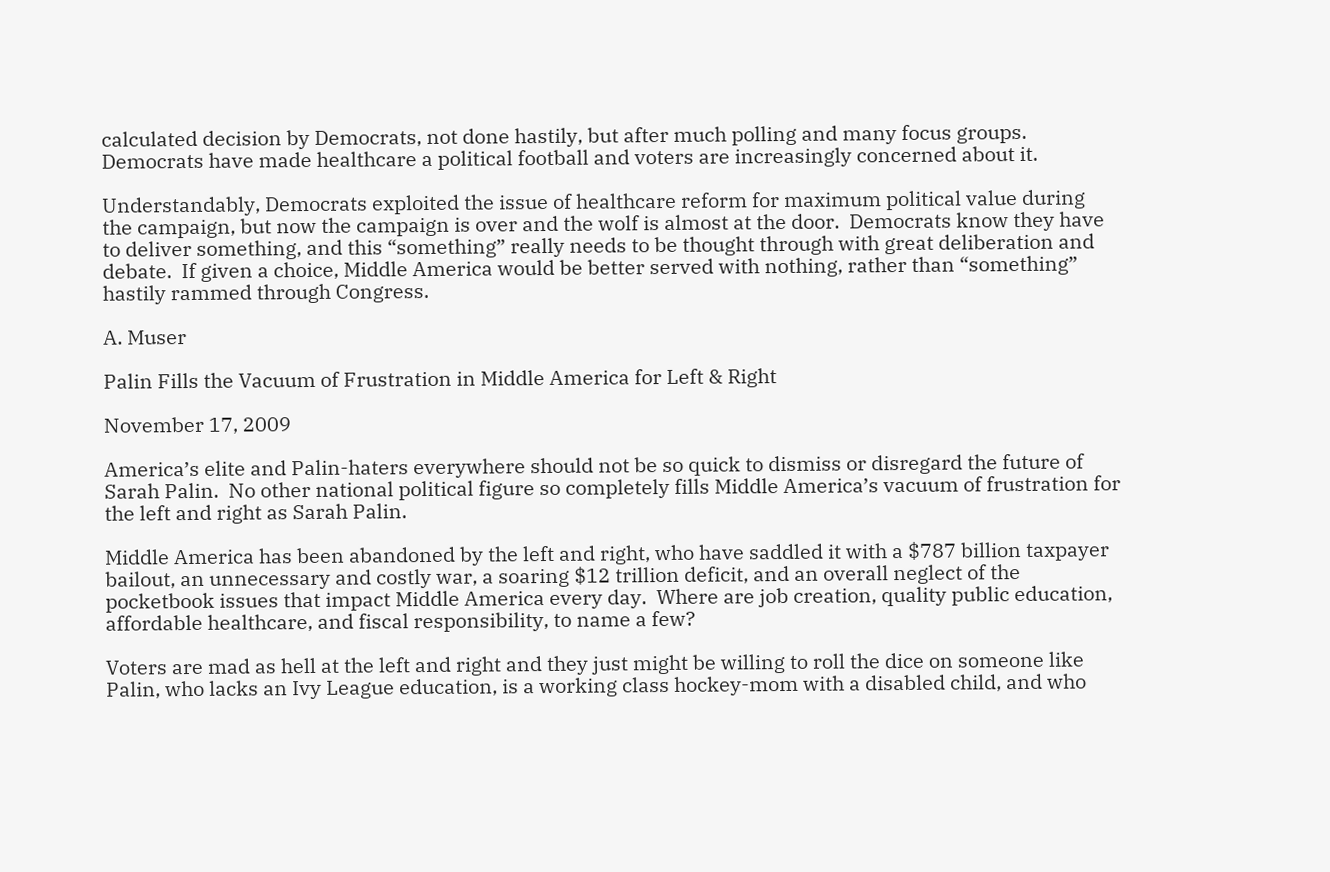calculated decision by Democrats, not done hastily, but after much polling and many focus groups.  Democrats have made healthcare a political football and voters are increasingly concerned about it.

Understandably, Democrats exploited the issue of healthcare reform for maximum political value during the campaign, but now the campaign is over and the wolf is almost at the door.  Democrats know they have to deliver something, and this “something” really needs to be thought through with great deliberation and debate.  If given a choice, Middle America would be better served with nothing, rather than “something” hastily rammed through Congress.

A. Muser

Palin Fills the Vacuum of Frustration in Middle America for Left & Right

November 17, 2009

America’s elite and Palin-haters everywhere should not be so quick to dismiss or disregard the future of Sarah Palin.  No other national political figure so completely fills Middle America’s vacuum of frustration for the left and right as Sarah Palin.

Middle America has been abandoned by the left and right, who have saddled it with a $787 billion taxpayer bailout, an unnecessary and costly war, a soaring $12 trillion deficit, and an overall neglect of the pocketbook issues that impact Middle America every day.  Where are job creation, quality public education, affordable healthcare, and fiscal responsibility, to name a few?

Voters are mad as hell at the left and right and they just might be willing to roll the dice on someone like Palin, who lacks an Ivy League education, is a working class hockey-mom with a disabled child, and who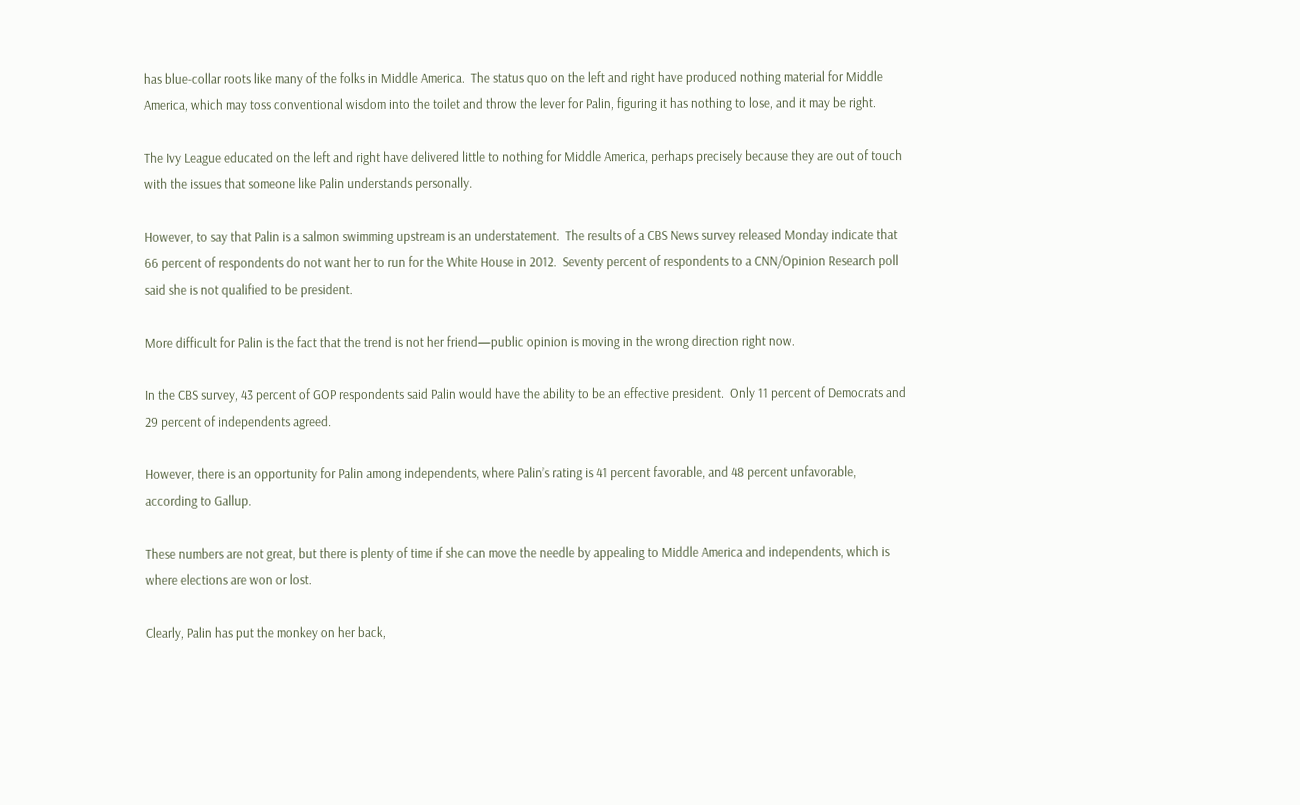has blue-collar roots like many of the folks in Middle America.  The status quo on the left and right have produced nothing material for Middle America, which may toss conventional wisdom into the toilet and throw the lever for Palin, figuring it has nothing to lose, and it may be right.

The Ivy League educated on the left and right have delivered little to nothing for Middle America, perhaps precisely because they are out of touch with the issues that someone like Palin understands personally.

However, to say that Palin is a salmon swimming upstream is an understatement.  The results of a CBS News survey released Monday indicate that 66 percent of respondents do not want her to run for the White House in 2012.  Seventy percent of respondents to a CNN/Opinion Research poll said she is not qualified to be president.

More difficult for Palin is the fact that the trend is not her friend—public opinion is moving in the wrong direction right now.

In the CBS survey, 43 percent of GOP respondents said Palin would have the ability to be an effective president.  Only 11 percent of Democrats and 29 percent of independents agreed.

However, there is an opportunity for Palin among independents, where Palin’s rating is 41 percent favorable, and 48 percent unfavorable, according to Gallup.

These numbers are not great, but there is plenty of time if she can move the needle by appealing to Middle America and independents, which is where elections are won or lost.

Clearly, Palin has put the monkey on her back,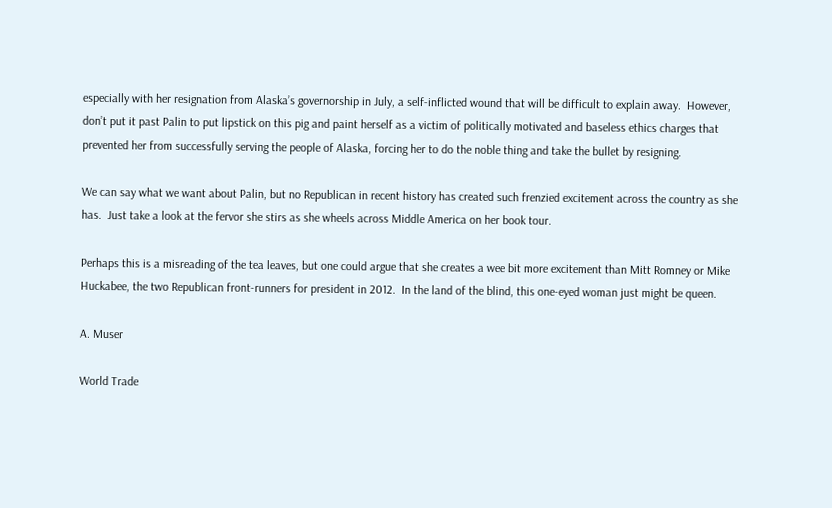especially with her resignation from Alaska’s governorship in July, a self-inflicted wound that will be difficult to explain away.  However, don’t put it past Palin to put lipstick on this pig and paint herself as a victim of politically motivated and baseless ethics charges that prevented her from successfully serving the people of Alaska, forcing her to do the noble thing and take the bullet by resigning.

We can say what we want about Palin, but no Republican in recent history has created such frenzied excitement across the country as she has.  Just take a look at the fervor she stirs as she wheels across Middle America on her book tour.

Perhaps this is a misreading of the tea leaves, but one could argue that she creates a wee bit more excitement than Mitt Romney or Mike Huckabee, the two Republican front-runners for president in 2012.  In the land of the blind, this one-eyed woman just might be queen.

A. Muser

World Trade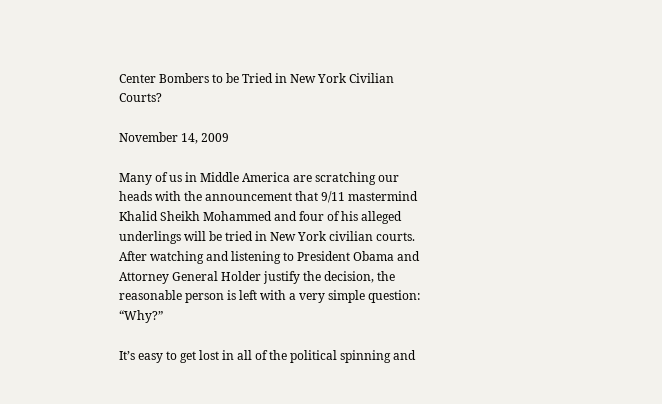Center Bombers to be Tried in New York Civilian Courts?

November 14, 2009

Many of us in Middle America are scratching our heads with the announcement that 9/11 mastermind Khalid Sheikh Mohammed and four of his alleged underlings will be tried in New York civilian courts.  After watching and listening to President Obama and Attorney General Holder justify the decision, the reasonable person is left with a very simple question:  “Why?”

It’s easy to get lost in all of the political spinning and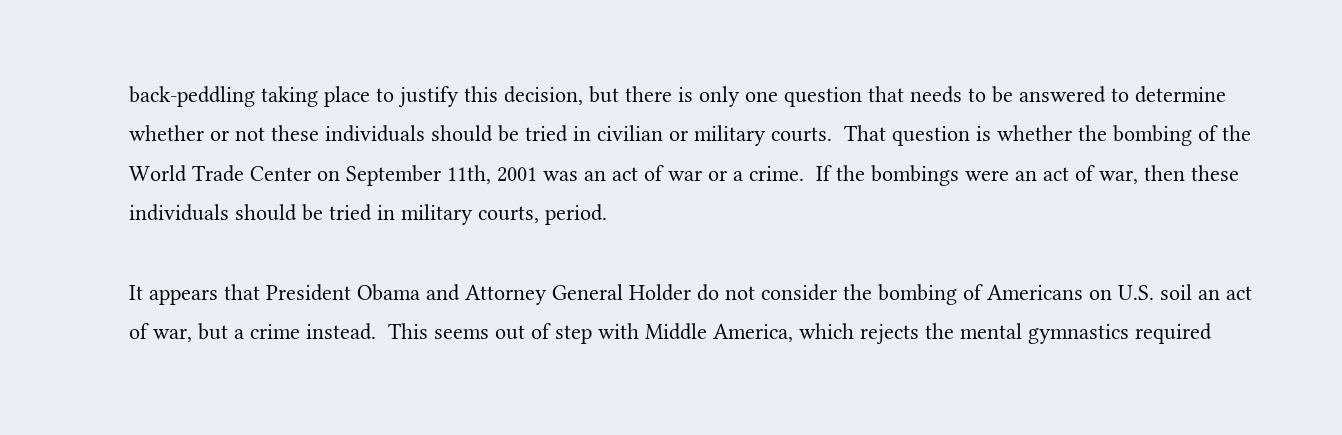back-peddling taking place to justify this decision, but there is only one question that needs to be answered to determine whether or not these individuals should be tried in civilian or military courts.  That question is whether the bombing of the World Trade Center on September 11th, 2001 was an act of war or a crime.  If the bombings were an act of war, then these individuals should be tried in military courts, period.

It appears that President Obama and Attorney General Holder do not consider the bombing of Americans on U.S. soil an act of war, but a crime instead.  This seems out of step with Middle America, which rejects the mental gymnastics required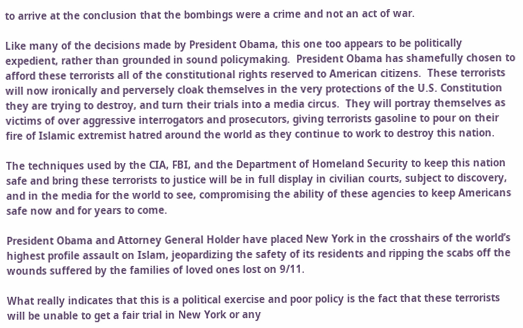to arrive at the conclusion that the bombings were a crime and not an act of war.

Like many of the decisions made by President Obama, this one too appears to be politically expedient, rather than grounded in sound policymaking.  President Obama has shamefully chosen to afford these terrorists all of the constitutional rights reserved to American citizens.  These terrorists will now ironically and perversely cloak themselves in the very protections of the U.S. Constitution they are trying to destroy, and turn their trials into a media circus.  They will portray themselves as victims of over aggressive interrogators and prosecutors, giving terrorists gasoline to pour on their fire of Islamic extremist hatred around the world as they continue to work to destroy this nation.

The techniques used by the CIA, FBI, and the Department of Homeland Security to keep this nation safe and bring these terrorists to justice will be in full display in civilian courts, subject to discovery, and in the media for the world to see, compromising the ability of these agencies to keep Americans safe now and for years to come.

President Obama and Attorney General Holder have placed New York in the crosshairs of the world’s highest profile assault on Islam, jeopardizing the safety of its residents and ripping the scabs off the wounds suffered by the families of loved ones lost on 9/11.

What really indicates that this is a political exercise and poor policy is the fact that these terrorists will be unable to get a fair trial in New York or any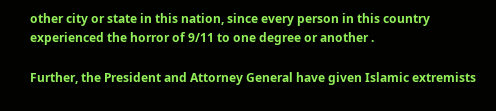other city or state in this nation, since every person in this country experienced the horror of 9/11 to one degree or another .

Further, the President and Attorney General have given Islamic extremists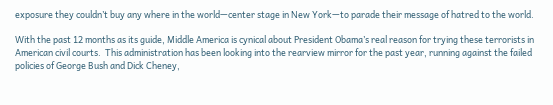exposure they couldn’t buy any where in the world—center stage in New York—to parade their message of hatred to the world.

With the past 12 months as its guide, Middle America is cynical about President Obama’s real reason for trying these terrorists in American civil courts.  This administration has been looking into the rearview mirror for the past year, running against the failed policies of George Bush and Dick Cheney,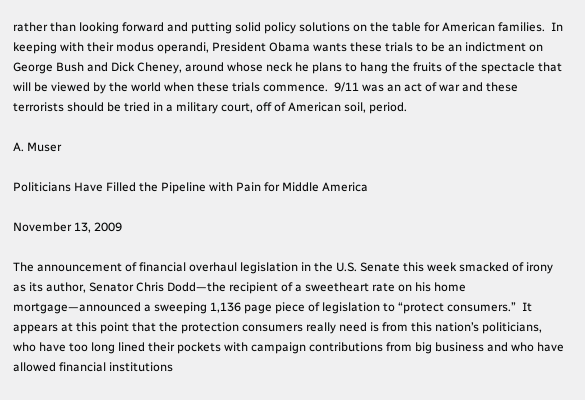rather than looking forward and putting solid policy solutions on the table for American families.  In keeping with their modus operandi, President Obama wants these trials to be an indictment on George Bush and Dick Cheney, around whose neck he plans to hang the fruits of the spectacle that will be viewed by the world when these trials commence.  9/11 was an act of war and these terrorists should be tried in a military court, off of American soil, period.

A. Muser

Politicians Have Filled the Pipeline with Pain for Middle America

November 13, 2009

The announcement of financial overhaul legislation in the U.S. Senate this week smacked of irony as its author, Senator Chris Dodd—the recipient of a sweetheart rate on his home mortgage—announced a sweeping 1,136 page piece of legislation to “protect consumers.”  It appears at this point that the protection consumers really need is from this nation’s politicians, who have too long lined their pockets with campaign contributions from big business and who have allowed financial institutions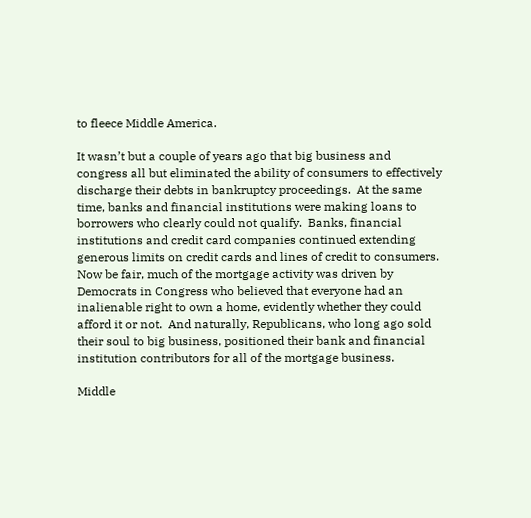to fleece Middle America.

It wasn’t but a couple of years ago that big business and congress all but eliminated the ability of consumers to effectively discharge their debts in bankruptcy proceedings.  At the same time, banks and financial institutions were making loans to borrowers who clearly could not qualify.  Banks, financial institutions and credit card companies continued extending generous limits on credit cards and lines of credit to consumers.  Now be fair, much of the mortgage activity was driven by Democrats in Congress who believed that everyone had an inalienable right to own a home, evidently whether they could afford it or not.  And naturally, Republicans, who long ago sold their soul to big business, positioned their bank and financial institution contributors for all of the mortgage business.

Middle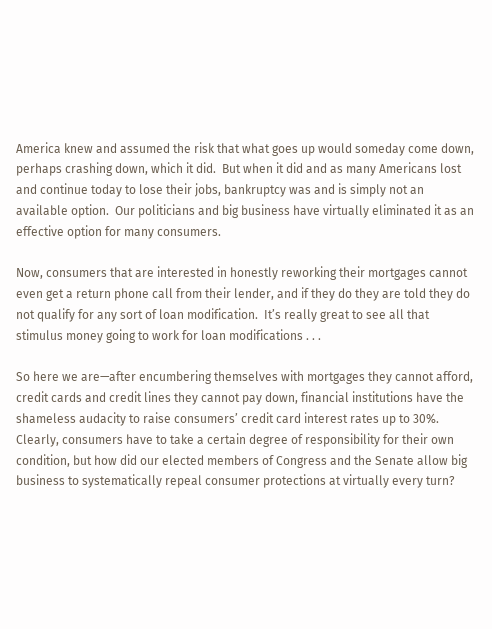America knew and assumed the risk that what goes up would someday come down, perhaps crashing down, which it did.  But when it did and as many Americans lost and continue today to lose their jobs, bankruptcy was and is simply not an available option.  Our politicians and big business have virtually eliminated it as an effective option for many consumers.

Now, consumers that are interested in honestly reworking their mortgages cannot even get a return phone call from their lender, and if they do they are told they do not qualify for any sort of loan modification.  It’s really great to see all that stimulus money going to work for loan modifications . . .

So here we are—after encumbering themselves with mortgages they cannot afford, credit cards and credit lines they cannot pay down, financial institutions have the shameless audacity to raise consumers’ credit card interest rates up to 30%.  Clearly, consumers have to take a certain degree of responsibility for their own condition, but how did our elected members of Congress and the Senate allow big business to systematically repeal consumer protections at virtually every turn?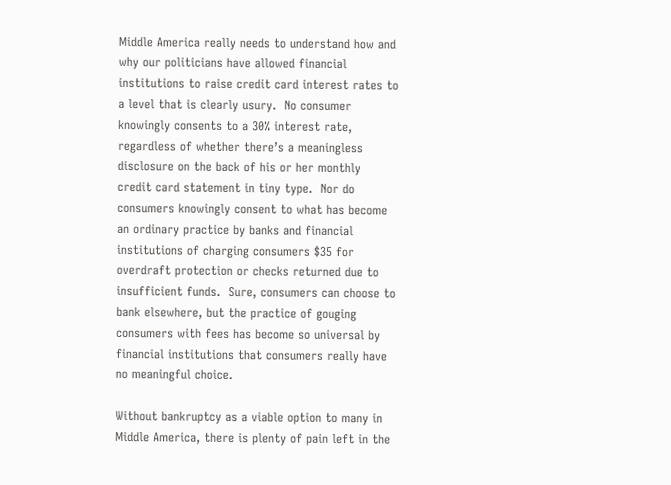Middle America really needs to understand how and why our politicians have allowed financial institutions to raise credit card interest rates to a level that is clearly usury.  No consumer knowingly consents to a 30% interest rate, regardless of whether there’s a meaningless disclosure on the back of his or her monthly credit card statement in tiny type.  Nor do consumers knowingly consent to what has become an ordinary practice by banks and financial institutions of charging consumers $35 for overdraft protection or checks returned due to insufficient funds.  Sure, consumers can choose to bank elsewhere, but the practice of gouging consumers with fees has become so universal by financial institutions that consumers really have no meaningful choice.

Without bankruptcy as a viable option to many in Middle America, there is plenty of pain left in the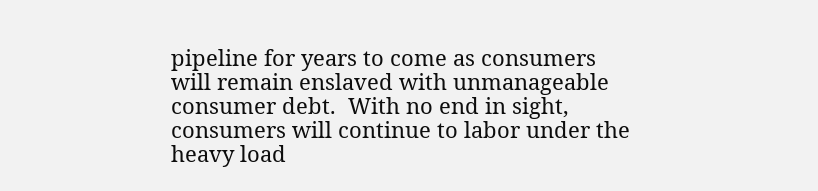pipeline for years to come as consumers will remain enslaved with unmanageable consumer debt.  With no end in sight, consumers will continue to labor under the heavy load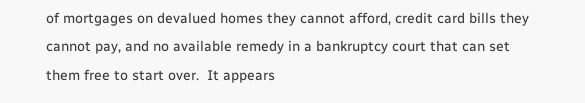of mortgages on devalued homes they cannot afford, credit card bills they cannot pay, and no available remedy in a bankruptcy court that can set them free to start over.  It appears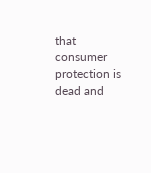that consumer protection is dead and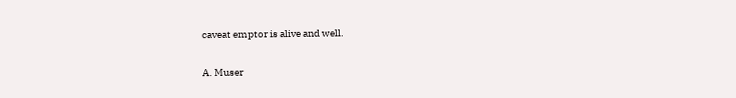caveat emptor is alive and well.

A. Muser